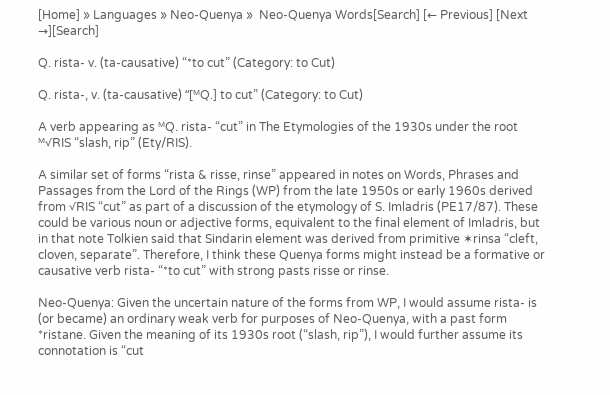[Home] » Languages » Neo-Quenya »  Neo-Quenya Words[Search] [← Previous] [Next →][Search]

Q. rista- v. (ta-causative) “*to cut” (Category: to Cut)

Q. rista-, v. (ta-causative) “[ᴹQ.] to cut” (Category: to Cut)

A verb appearing as ᴹQ. rista- “cut” in The Etymologies of the 1930s under the root ᴹ√RIS “slash, rip” (Ety/RIS).

A similar set of forms “rista & risse, rinse” appeared in notes on Words, Phrases and Passages from the Lord of the Rings (WP) from the late 1950s or early 1960s derived from √RIS “cut” as part of a discussion of the etymology of S. Imladris (PE17/87). These could be various noun or adjective forms, equivalent to the final element of Imladris, but in that note Tolkien said that Sindarin element was derived from primitive ✶rinsa “cleft, cloven, separate”. Therefore, I think these Quenya forms might instead be a formative or causative verb rista- “*to cut” with strong pasts risse or rinse.

Neo-Quenya: Given the uncertain nature of the forms from WP, I would assume rista- is (or became) an ordinary weak verb for purposes of Neo-Quenya, with a past form *ristane. Given the meaning of its 1930s root (“slash, rip”), I would further assume its connotation is “cut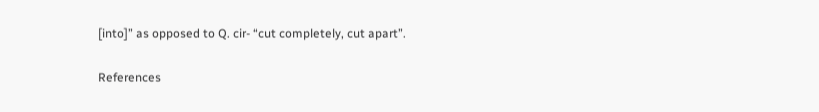[into]” as opposed to Q. cir- “cut completely, cut apart”.

References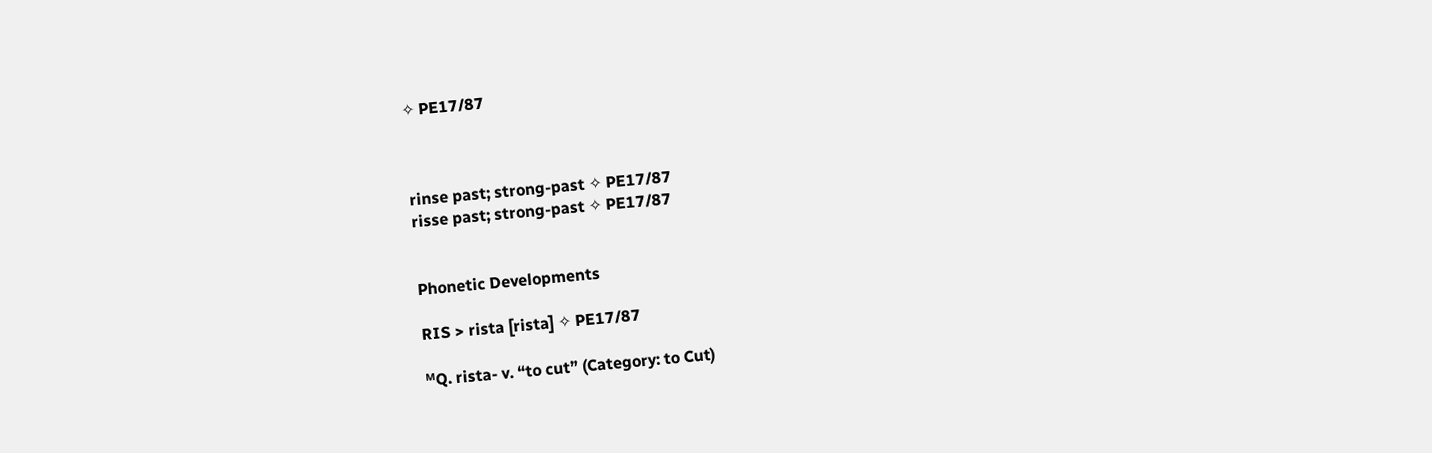✧ PE17/87



rinse past; strong-past ✧ PE17/87
risse past; strong-past ✧ PE17/87


Phonetic Developments

RIS > rista [rista] ✧ PE17/87

ᴹQ. rista- v. “to cut” (Category: to Cut)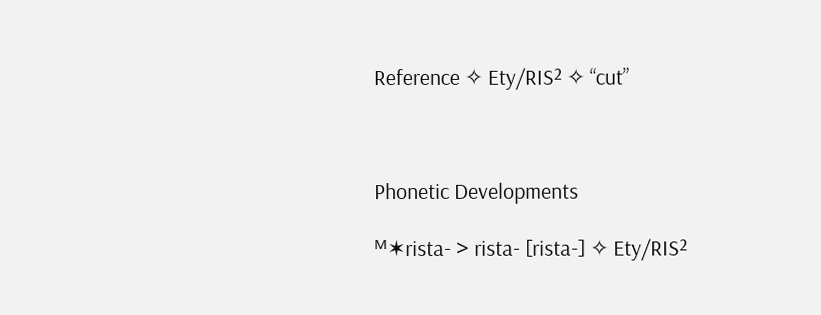Reference ✧ Ety/RIS² ✧ “cut”



Phonetic Developments

ᴹ✶rista- > rista- [rista-] ✧ Ety/RIS²